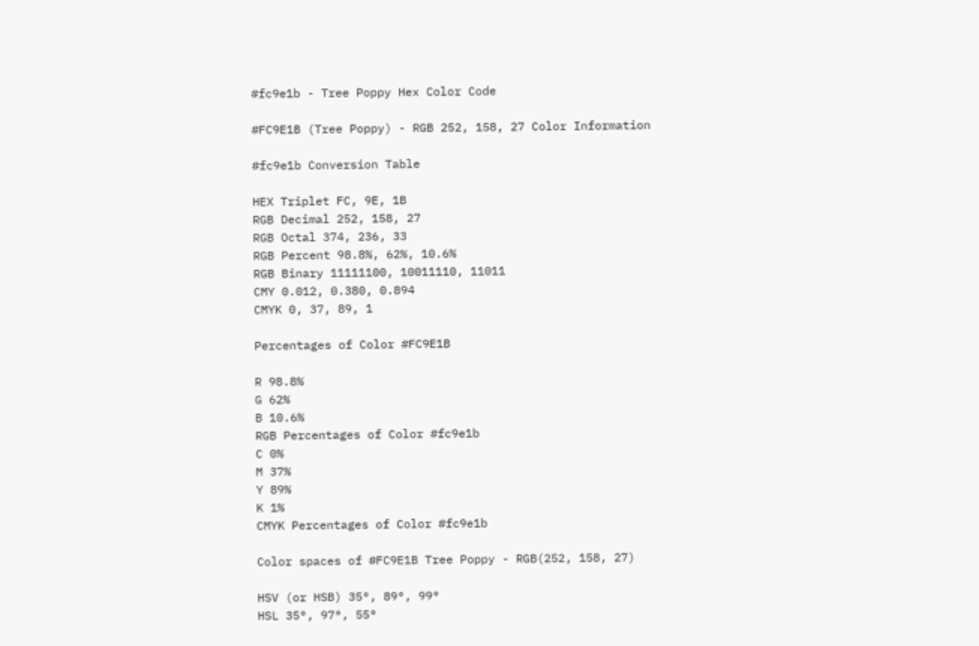#fc9e1b - Tree Poppy Hex Color Code

#FC9E1B (Tree Poppy) - RGB 252, 158, 27 Color Information

#fc9e1b Conversion Table

HEX Triplet FC, 9E, 1B
RGB Decimal 252, 158, 27
RGB Octal 374, 236, 33
RGB Percent 98.8%, 62%, 10.6%
RGB Binary 11111100, 10011110, 11011
CMY 0.012, 0.380, 0.894
CMYK 0, 37, 89, 1

Percentages of Color #FC9E1B

R 98.8%
G 62%
B 10.6%
RGB Percentages of Color #fc9e1b
C 0%
M 37%
Y 89%
K 1%
CMYK Percentages of Color #fc9e1b

Color spaces of #FC9E1B Tree Poppy - RGB(252, 158, 27)

HSV (or HSB) 35°, 89°, 99°
HSL 35°, 97°, 55°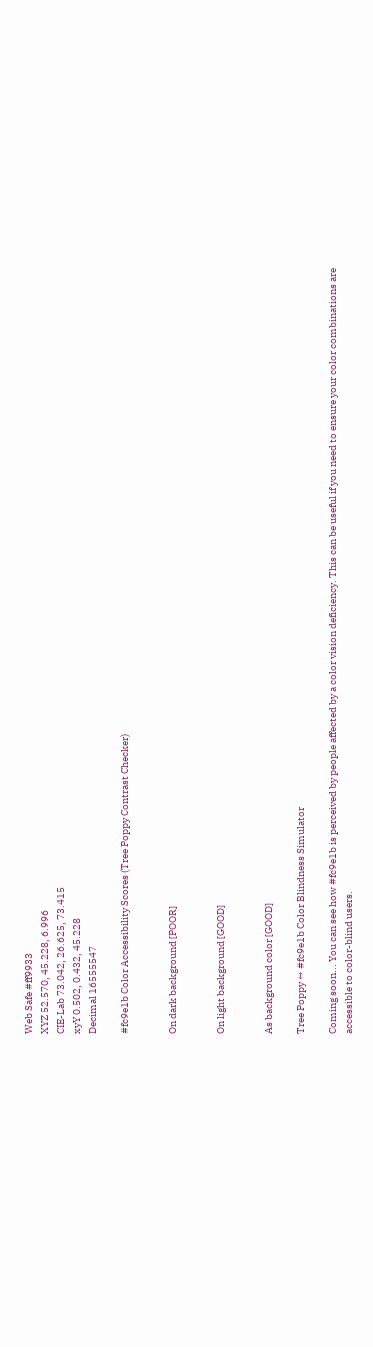Web Safe #ff9933
XYZ 52.570, 45.228, 6.996
CIE-Lab 73.042, 26.625, 73.415
xyY 0.502, 0.432, 45.228
Decimal 16555547

#fc9e1b Color Accessibility Scores (Tree Poppy Contrast Checker)


On dark background [POOR]


On light background [GOOD]


As background color [GOOD]

Tree Poppy ↔ #fc9e1b Color Blindness Simulator

Coming soon... You can see how #fc9e1b is perceived by people affected by a color vision deficiency. This can be useful if you need to ensure your color combinations are accessible to color-blind users.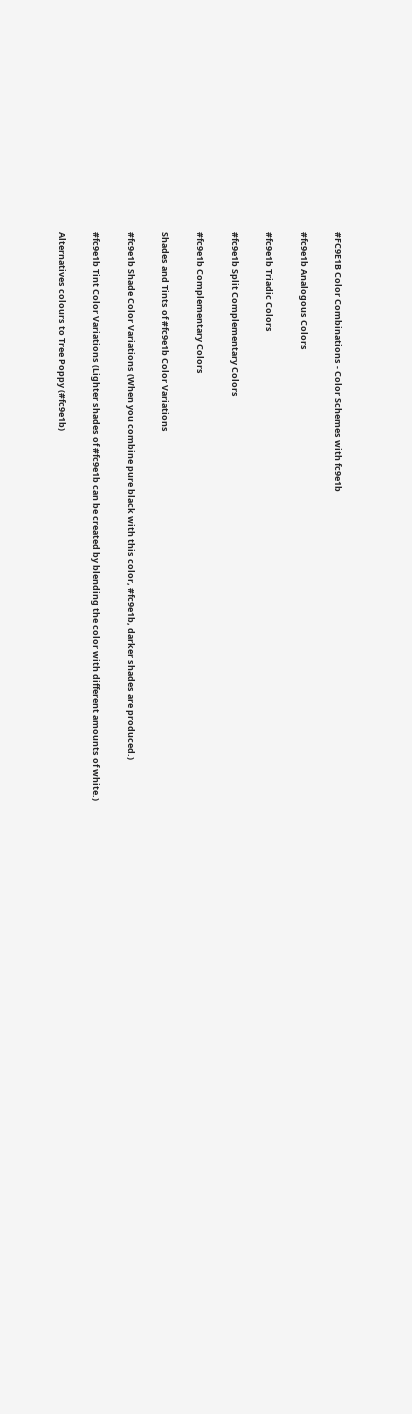#FC9E1B Color Combinations - Color Schemes with fc9e1b

#fc9e1b Analogous Colors

#fc9e1b Triadic Colors

#fc9e1b Split Complementary Colors

#fc9e1b Complementary Colors

Shades and Tints of #fc9e1b Color Variations

#fc9e1b Shade Color Variations (When you combine pure black with this color, #fc9e1b, darker shades are produced.)

#fc9e1b Tint Color Variations (Lighter shades of #fc9e1b can be created by blending the color with different amounts of white.)

Alternatives colours to Tree Poppy (#fc9e1b)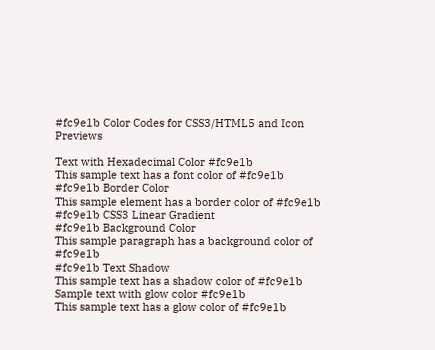#fc9e1b Color Codes for CSS3/HTML5 and Icon Previews

Text with Hexadecimal Color #fc9e1b
This sample text has a font color of #fc9e1b
#fc9e1b Border Color
This sample element has a border color of #fc9e1b
#fc9e1b CSS3 Linear Gradient
#fc9e1b Background Color
This sample paragraph has a background color of #fc9e1b
#fc9e1b Text Shadow
This sample text has a shadow color of #fc9e1b
Sample text with glow color #fc9e1b
This sample text has a glow color of #fc9e1b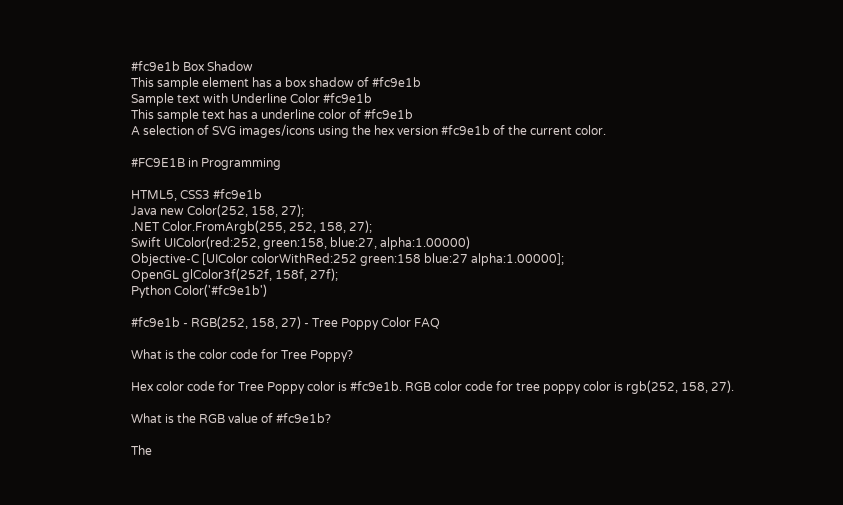#fc9e1b Box Shadow
This sample element has a box shadow of #fc9e1b
Sample text with Underline Color #fc9e1b
This sample text has a underline color of #fc9e1b
A selection of SVG images/icons using the hex version #fc9e1b of the current color.

#FC9E1B in Programming

HTML5, CSS3 #fc9e1b
Java new Color(252, 158, 27);
.NET Color.FromArgb(255, 252, 158, 27);
Swift UIColor(red:252, green:158, blue:27, alpha:1.00000)
Objective-C [UIColor colorWithRed:252 green:158 blue:27 alpha:1.00000];
OpenGL glColor3f(252f, 158f, 27f);
Python Color('#fc9e1b')

#fc9e1b - RGB(252, 158, 27) - Tree Poppy Color FAQ

What is the color code for Tree Poppy?

Hex color code for Tree Poppy color is #fc9e1b. RGB color code for tree poppy color is rgb(252, 158, 27).

What is the RGB value of #fc9e1b?

The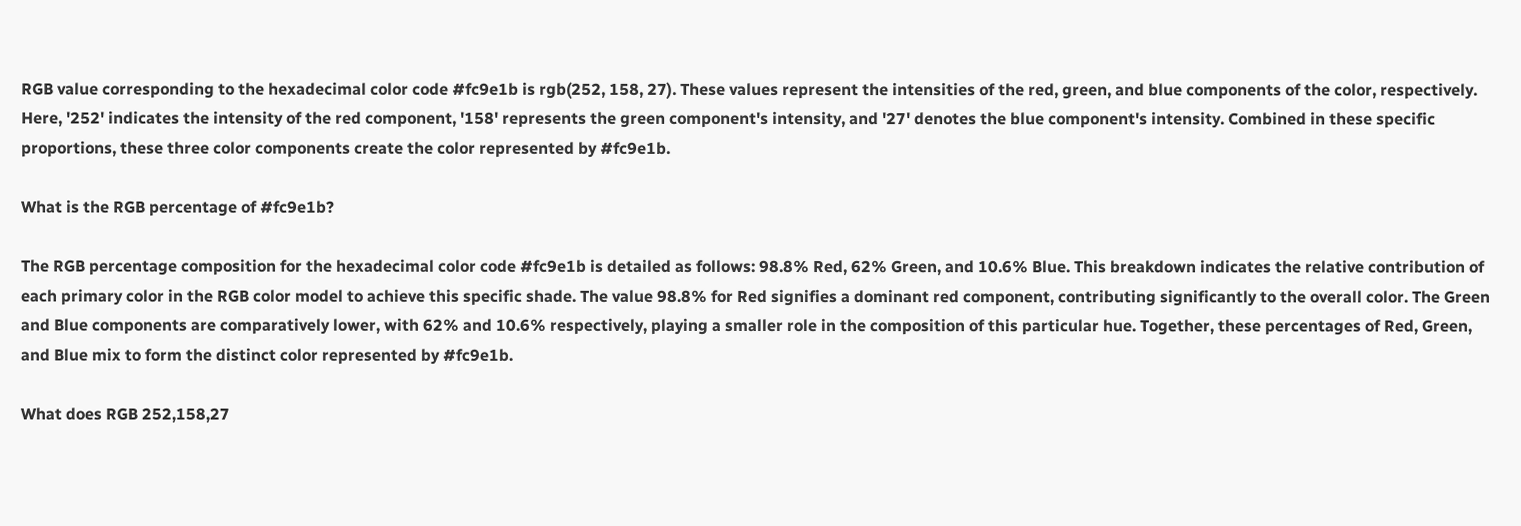RGB value corresponding to the hexadecimal color code #fc9e1b is rgb(252, 158, 27). These values represent the intensities of the red, green, and blue components of the color, respectively. Here, '252' indicates the intensity of the red component, '158' represents the green component's intensity, and '27' denotes the blue component's intensity. Combined in these specific proportions, these three color components create the color represented by #fc9e1b.

What is the RGB percentage of #fc9e1b?

The RGB percentage composition for the hexadecimal color code #fc9e1b is detailed as follows: 98.8% Red, 62% Green, and 10.6% Blue. This breakdown indicates the relative contribution of each primary color in the RGB color model to achieve this specific shade. The value 98.8% for Red signifies a dominant red component, contributing significantly to the overall color. The Green and Blue components are comparatively lower, with 62% and 10.6% respectively, playing a smaller role in the composition of this particular hue. Together, these percentages of Red, Green, and Blue mix to form the distinct color represented by #fc9e1b.

What does RGB 252,158,27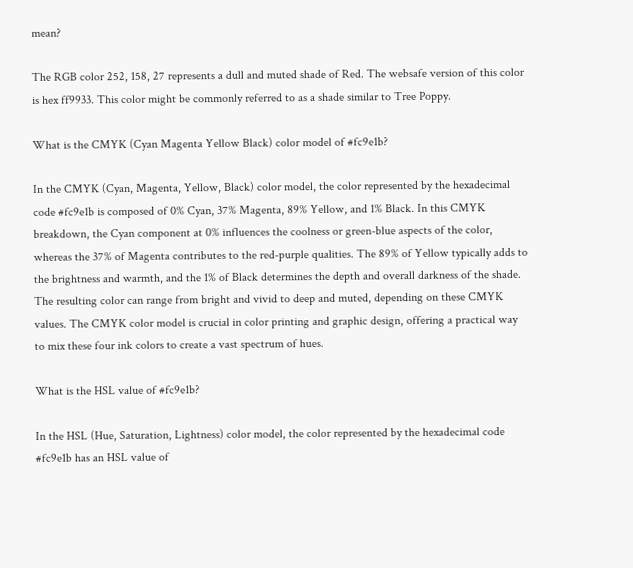mean?

The RGB color 252, 158, 27 represents a dull and muted shade of Red. The websafe version of this color is hex ff9933. This color might be commonly referred to as a shade similar to Tree Poppy.

What is the CMYK (Cyan Magenta Yellow Black) color model of #fc9e1b?

In the CMYK (Cyan, Magenta, Yellow, Black) color model, the color represented by the hexadecimal code #fc9e1b is composed of 0% Cyan, 37% Magenta, 89% Yellow, and 1% Black. In this CMYK breakdown, the Cyan component at 0% influences the coolness or green-blue aspects of the color, whereas the 37% of Magenta contributes to the red-purple qualities. The 89% of Yellow typically adds to the brightness and warmth, and the 1% of Black determines the depth and overall darkness of the shade. The resulting color can range from bright and vivid to deep and muted, depending on these CMYK values. The CMYK color model is crucial in color printing and graphic design, offering a practical way to mix these four ink colors to create a vast spectrum of hues.

What is the HSL value of #fc9e1b?

In the HSL (Hue, Saturation, Lightness) color model, the color represented by the hexadecimal code #fc9e1b has an HSL value of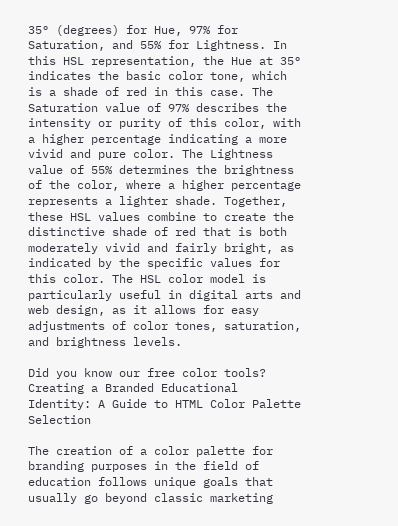35° (degrees) for Hue, 97% for Saturation, and 55% for Lightness. In this HSL representation, the Hue at 35° indicates the basic color tone, which is a shade of red in this case. The Saturation value of 97% describes the intensity or purity of this color, with a higher percentage indicating a more vivid and pure color. The Lightness value of 55% determines the brightness of the color, where a higher percentage represents a lighter shade. Together, these HSL values combine to create the distinctive shade of red that is both moderately vivid and fairly bright, as indicated by the specific values for this color. The HSL color model is particularly useful in digital arts and web design, as it allows for easy adjustments of color tones, saturation, and brightness levels.

Did you know our free color tools?
Creating a Branded Educational Identity: A Guide to HTML Color Palette Selection

The creation of a color palette for branding purposes in the field of education follows unique goals that usually go beyond classic marketing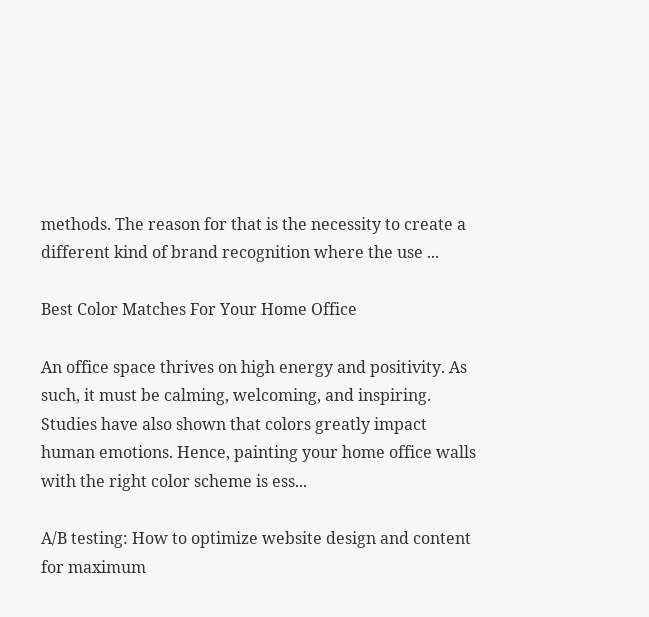methods. The reason for that is the necessity to create a different kind of brand recognition where the use ...

Best Color Matches For Your Home Office

An office space thrives on high energy and positivity. As such, it must be calming, welcoming, and inspiring. Studies have also shown that colors greatly impact human emotions. Hence, painting your home office walls with the right color scheme is ess...

A/B testing: How to optimize website design and content for maximum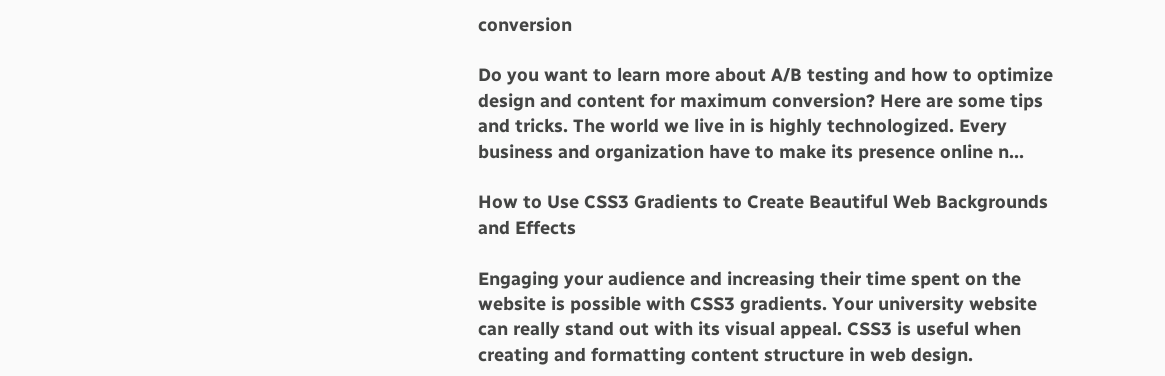conversion

Do you want to learn more about A/B testing and how to optimize design and content for maximum conversion? Here are some tips and tricks. The world we live in is highly technologized. Every business and organization have to make its presence online n...

How to Use CSS3 Gradients to Create Beautiful Web Backgrounds and Effects

Engaging your audience and increasing their time spent on the website is possible with CSS3 gradients. Your university website can really stand out with its visual appeal. CSS3 is useful when creating and formatting content structure in web design.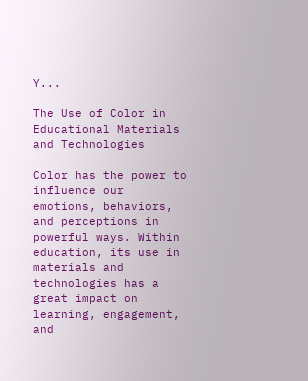Y...

The Use of Color in Educational Materials and Technologies

Color has the power to influence our emotions, behaviors, and perceptions in powerful ways. Within education, its use in materials and technologies has a great impact on learning, engagement, and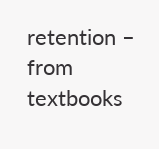retention – from textbooks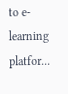to e-learning platfor...